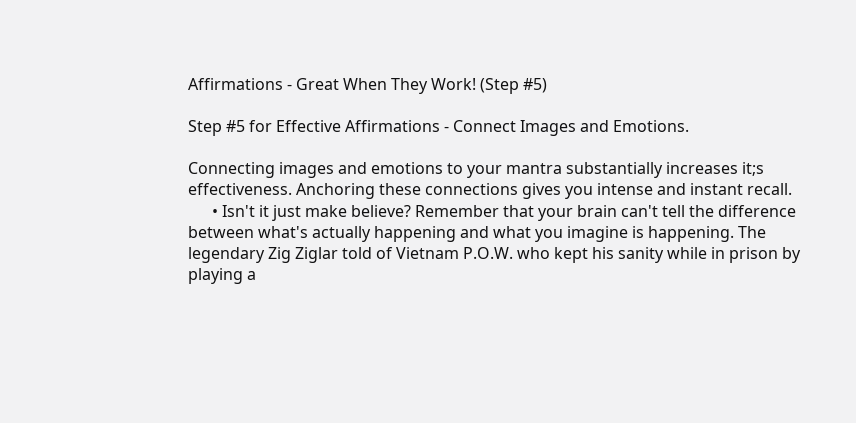Affirmations - Great When They Work! (Step #5)

Step #5 for Effective Affirmations - Connect Images and Emotions.

Connecting images and emotions to your mantra substantially increases it;s effectiveness. Anchoring these connections gives you intense and instant recall.
      • Isn't it just make believe? Remember that your brain can't tell the difference between what's actually happening and what you imagine is happening. The legendary Zig Ziglar told of Vietnam P.O.W. who kept his sanity while in prison by playing a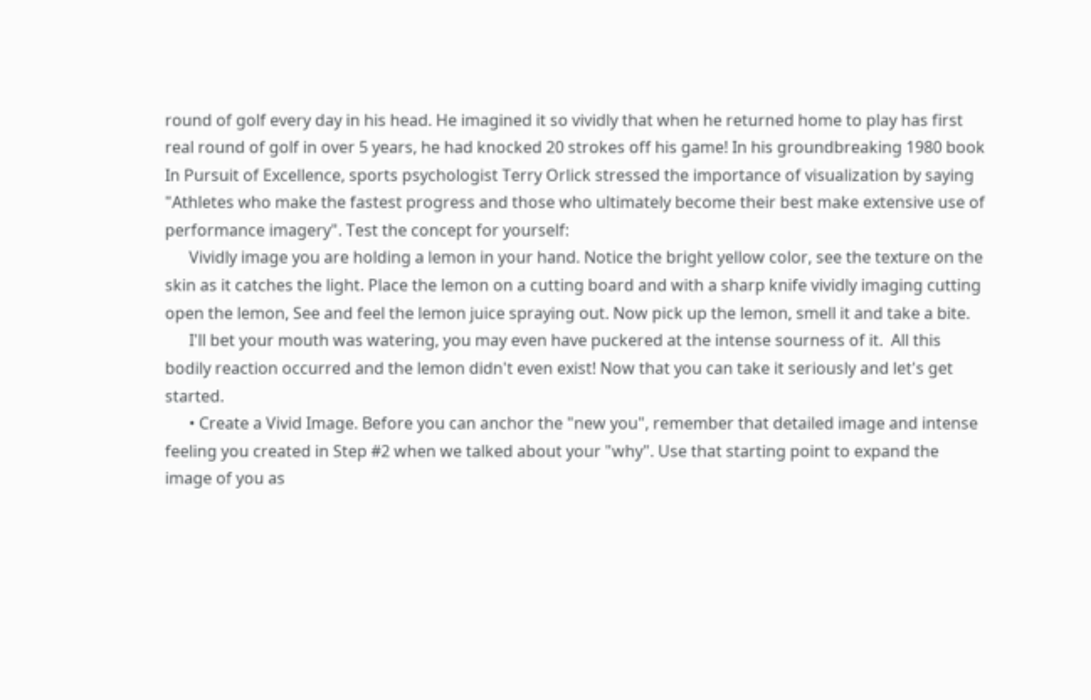round of golf every day in his head. He imagined it so vividly that when he returned home to play has first real round of golf in over 5 years, he had knocked 20 strokes off his game! In his groundbreaking 1980 book In Pursuit of Excellence, sports psychologist Terry Orlick stressed the importance of visualization by saying "Athletes who make the fastest progress and those who ultimately become their best make extensive use of performance imagery". Test the concept for yourself:
      Vividly image you are holding a lemon in your hand. Notice the bright yellow color, see the texture on the skin as it catches the light. Place the lemon on a cutting board and with a sharp knife vividly imaging cutting open the lemon, See and feel the lemon juice spraying out. Now pick up the lemon, smell it and take a bite.
      I'll bet your mouth was watering, you may even have puckered at the intense sourness of it.  All this bodily reaction occurred and the lemon didn't even exist! Now that you can take it seriously and let's get started.
      • Create a Vivid Image. Before you can anchor the "new you", remember that detailed image and intense feeling you created in Step #2 when we talked about your "why". Use that starting point to expand the image of you as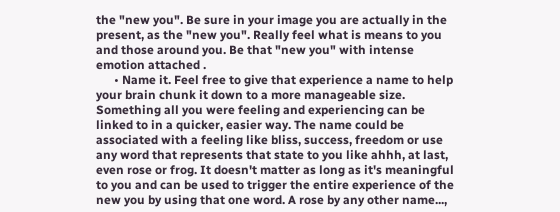the "new you". Be sure in your image you are actually in the present, as the "new you". Really feel what is means to you and those around you. Be that "new you" with intense emotion attached .
      • Name it. Feel free to give that experience a name to help your brain chunk it down to a more manageable size. Something all you were feeling and experiencing can be linked to in a quicker, easier way. The name could be associated with a feeling like bliss, success, freedom or use any word that represents that state to you like ahhh, at last, even rose or frog. It doesn't matter as long as it's meaningful to you and can be used to trigger the entire experience of the new you by using that one word. A rose by any other name...,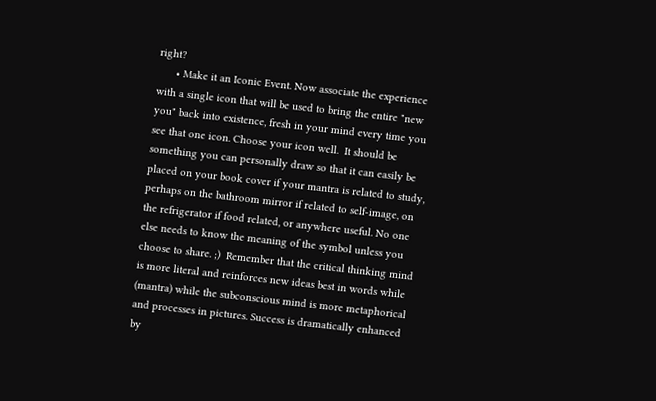right?
      • Make it an Iconic Event. Now associate the experience with a single icon that will be used to bring the entire "new you" back into existence, fresh in your mind every time you see that one icon. Choose your icon well.  It should be something you can personally draw so that it can easily be placed on your book cover if your mantra is related to study, perhaps on the bathroom mirror if related to self-image, on the refrigerator if food related, or anywhere useful. No one else needs to know the meaning of the symbol unless you choose to share. ;)  Remember that the critical thinking mind is more literal and reinforces new ideas best in words while (mantra) while the subconscious mind is more metaphorical and processes in pictures. Success is dramatically enhanced by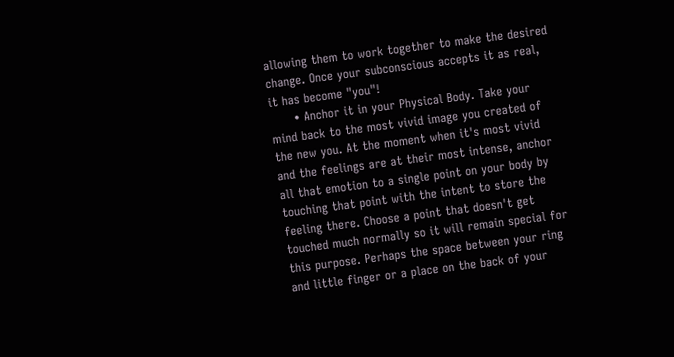allowing them to work together to make the desired change. Once your subconscious accepts it as real, it has become "you"!
      • Anchor it in your Physical Body. Take your mind back to the most vivid image you created of the new you. At the moment when it's most vivid and the feelings are at their most intense, anchor all that emotion to a single point on your body by touching that point with the intent to store the feeling there. Choose a point that doesn't get touched much normally so it will remain special for this purpose. Perhaps the space between your ring and little finger or a place on the back of your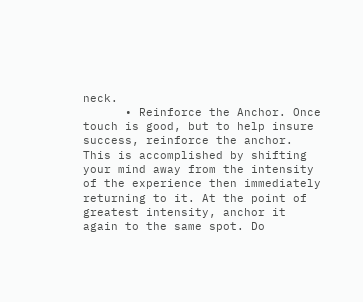neck.
      • Reinforce the Anchor. Once touch is good, but to help insure success, reinforce the anchor.  This is accomplished by shifting your mind away from the intensity of the experience then immediately returning to it. At the point of greatest intensity, anchor it again to the same spot. Do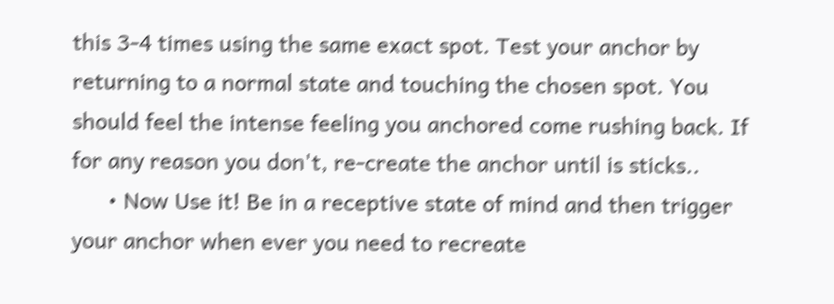this 3-4 times using the same exact spot. Test your anchor by returning to a normal state and touching the chosen spot. You should feel the intense feeling you anchored come rushing back. If for any reason you don't, re-create the anchor until is sticks..
      • Now Use it! Be in a receptive state of mind and then trigger your anchor when ever you need to recreate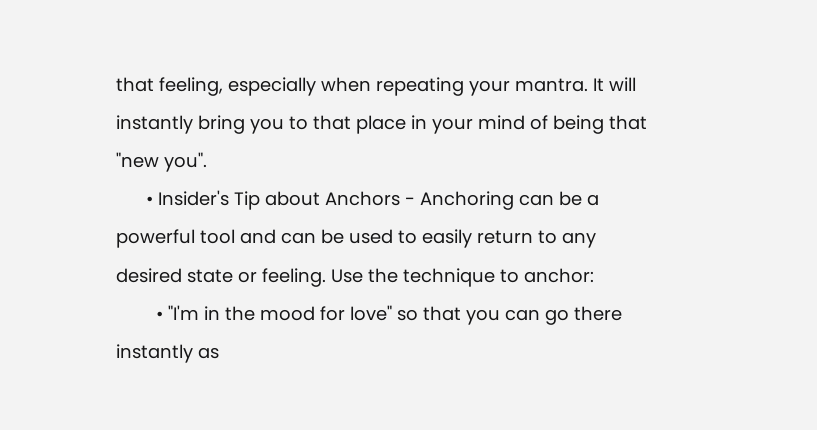that feeling, especially when repeating your mantra. It will instantly bring you to that place in your mind of being that "new you".
      • Insider's Tip about Anchors - Anchoring can be a powerful tool and can be used to easily return to any desired state or feeling. Use the technique to anchor:
        • "I'm in the mood for love" so that you can go there instantly as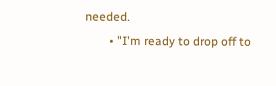needed.
        • "I'm ready to drop off to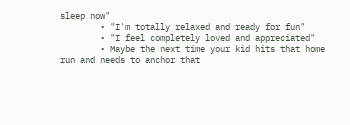sleep now"
        • "I'm totally relaxed and ready for fun"
        • "I feel completely loved and appreciated"
        • Maybe the next time your kid hits that home run and needs to anchor that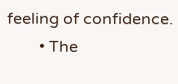feeling of confidence.
        • The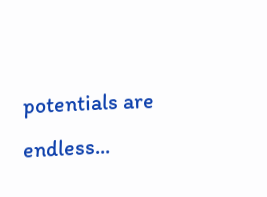potentials are endless...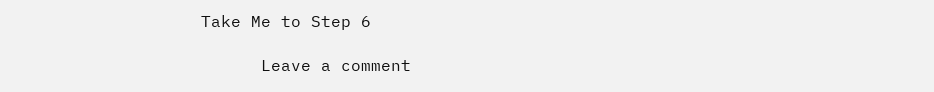Take Me to Step 6

      Leave a comment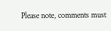Please note, comments must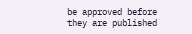be approved before they are published